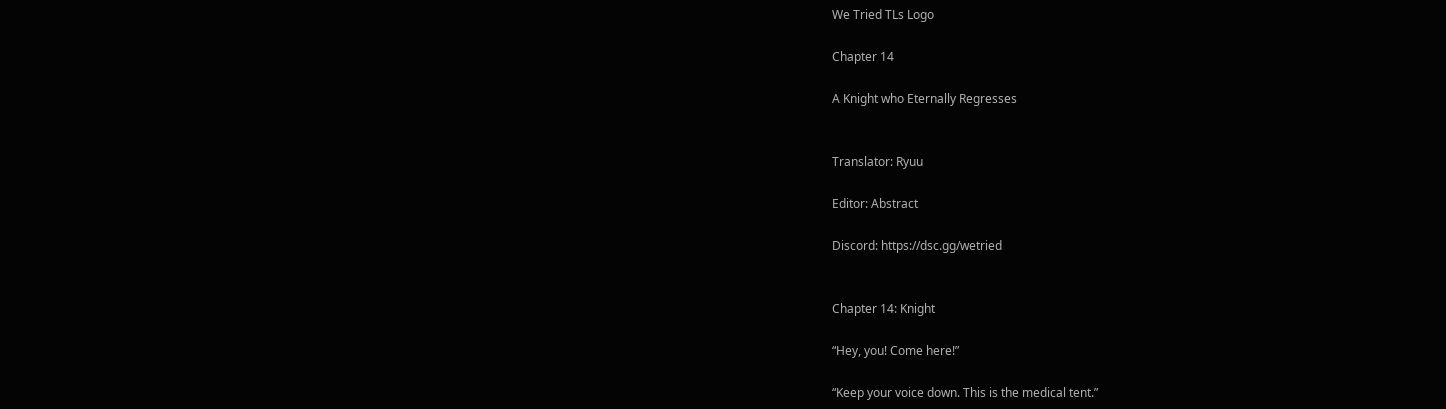We Tried TLs Logo

Chapter 14

A Knight who Eternally Regresses


Translator: Ryuu

Editor: Abstract

Discord: https://dsc.gg/wetried


Chapter 14: Knight

“Hey, you! Come here!”

“Keep your voice down. This is the medical tent.”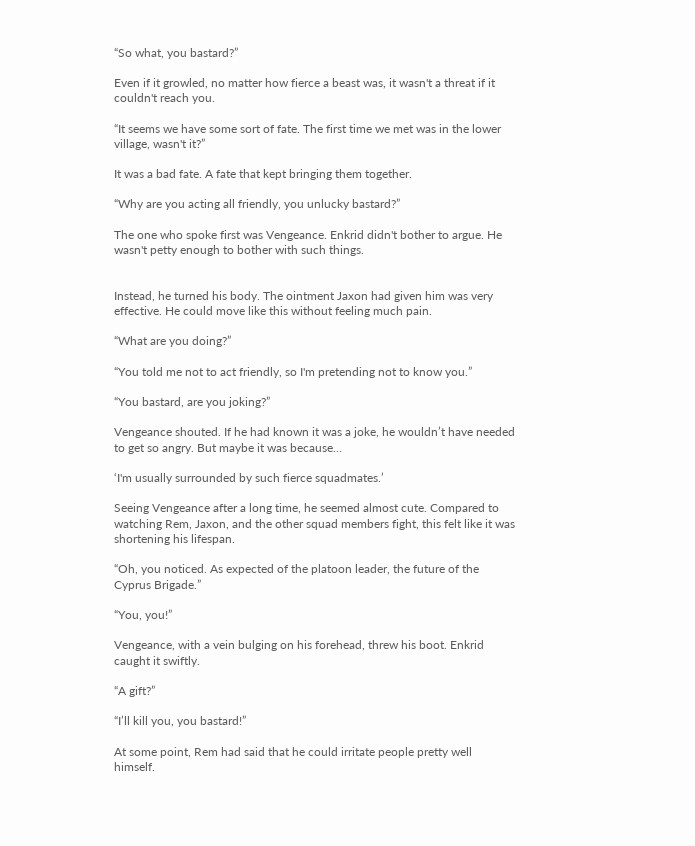“So what, you bastard?”

Even if it growled, no matter how fierce a beast was, it wasn't a threat if it couldn't reach you.

“It seems we have some sort of fate. The first time we met was in the lower village, wasn't it?”

It was a bad fate. A fate that kept bringing them together.

“Why are you acting all friendly, you unlucky bastard?”

The one who spoke first was Vengeance. Enkrid didn't bother to argue. He wasn't petty enough to bother with such things.


Instead, he turned his body. The ointment Jaxon had given him was very effective. He could move like this without feeling much pain.

“What are you doing?”

“You told me not to act friendly, so I'm pretending not to know you.”

“You bastard, are you joking?”

Vengeance shouted. If he had known it was a joke, he wouldn’t have needed to get so angry. But maybe it was because…

‘I'm usually surrounded by such fierce squadmates.’

Seeing Vengeance after a long time, he seemed almost cute. Compared to watching Rem, Jaxon, and the other squad members fight, this felt like it was shortening his lifespan.

“Oh, you noticed. As expected of the platoon leader, the future of the Cyprus Brigade.”

“You, you!”

Vengeance, with a vein bulging on his forehead, threw his boot. Enkrid caught it swiftly.

“A gift?”

“I’ll kill you, you bastard!”

At some point, Rem had said that he could irritate people pretty well himself.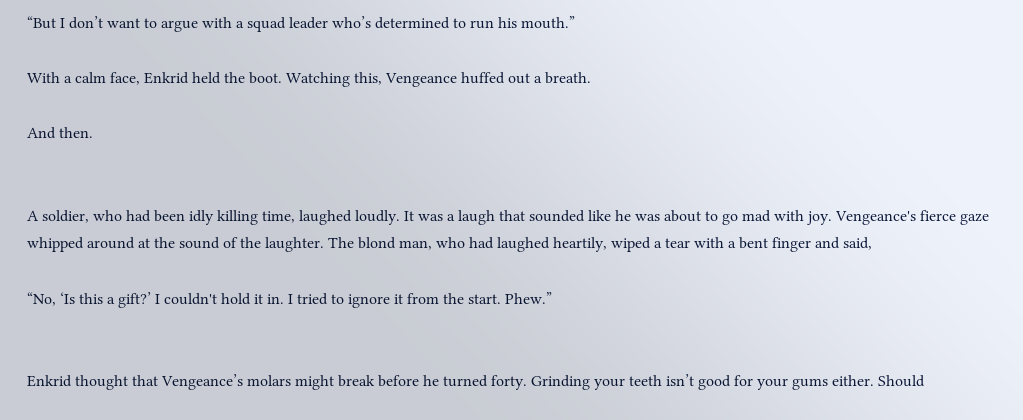“But I don’t want to argue with a squad leader who’s determined to run his mouth.”

With a calm face, Enkrid held the boot. Watching this, Vengeance huffed out a breath.

And then.


A soldier, who had been idly killing time, laughed loudly. It was a laugh that sounded like he was about to go mad with joy. Vengeance's fierce gaze whipped around at the sound of the laughter. The blond man, who had laughed heartily, wiped a tear with a bent finger and said,

“No, ‘Is this a gift?’ I couldn't hold it in. I tried to ignore it from the start. Phew.”


Enkrid thought that Vengeance’s molars might break before he turned forty. Grinding your teeth isn’t good for your gums either. Should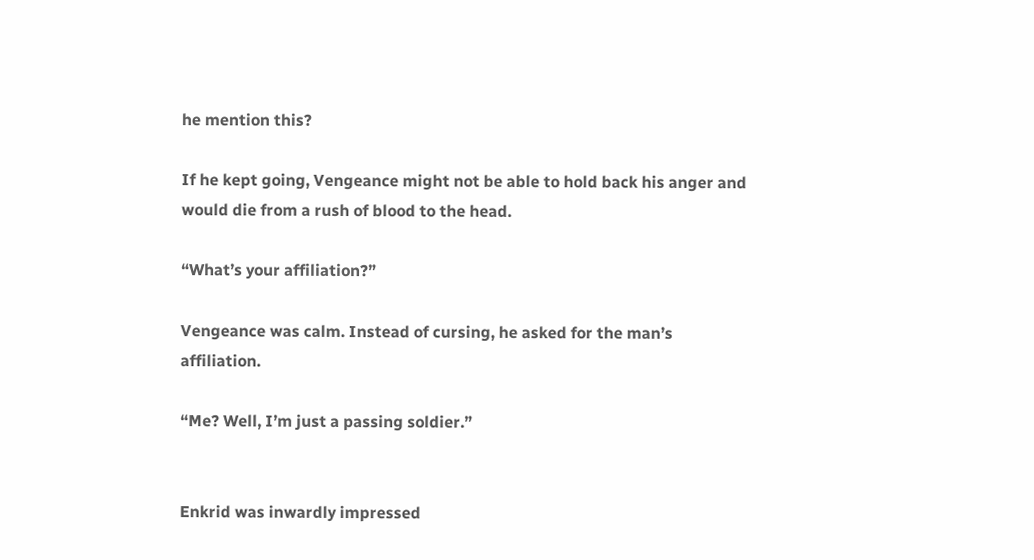he mention this?

If he kept going, Vengeance might not be able to hold back his anger and would die from a rush of blood to the head.

“What’s your affiliation?”

Vengeance was calm. Instead of cursing, he asked for the man’s affiliation.

“Me? Well, I’m just a passing soldier.”


Enkrid was inwardly impressed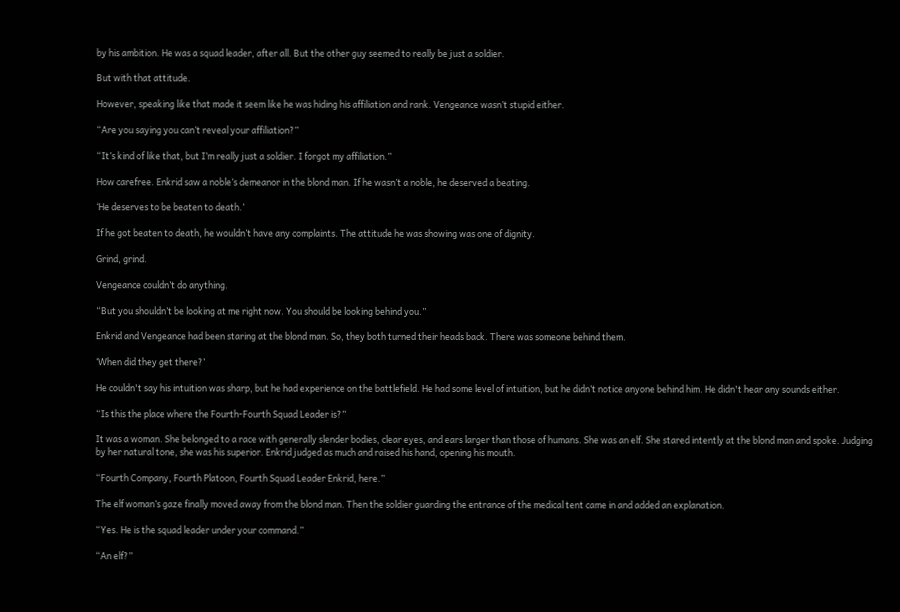by his ambition. He was a squad leader, after all. But the other guy seemed to really be just a soldier.

But with that attitude.

However, speaking like that made it seem like he was hiding his affiliation and rank. Vengeance wasn’t stupid either.

“Are you saying you can’t reveal your affiliation?”

“It’s kind of like that, but I’m really just a soldier. I forgot my affiliation.”

How carefree. Enkrid saw a noble’s demeanor in the blond man. If he wasn’t a noble, he deserved a beating.

‘He deserves to be beaten to death.’

If he got beaten to death, he wouldn’t have any complaints. The attitude he was showing was one of dignity.

Grind, grind.

Vengeance couldn’t do anything.

“But you shouldn’t be looking at me right now. You should be looking behind you.”

Enkrid and Vengeance had been staring at the blond man. So, they both turned their heads back. There was someone behind them.

‘When did they get there?’

He couldn't say his intuition was sharp, but he had experience on the battlefield. He had some level of intuition, but he didn’t notice anyone behind him. He didn't hear any sounds either.

“Is this the place where the Fourth-Fourth Squad Leader is?”

It was a woman. She belonged to a race with generally slender bodies, clear eyes, and ears larger than those of humans. She was an elf. She stared intently at the blond man and spoke. Judging by her natural tone, she was his superior. Enkrid judged as much and raised his hand, opening his mouth.

“Fourth Company, Fourth Platoon, Fourth Squad Leader Enkrid, here.”

The elf woman’s gaze finally moved away from the blond man. Then the soldier guarding the entrance of the medical tent came in and added an explanation.

“Yes. He is the squad leader under your command.”

“An elf?”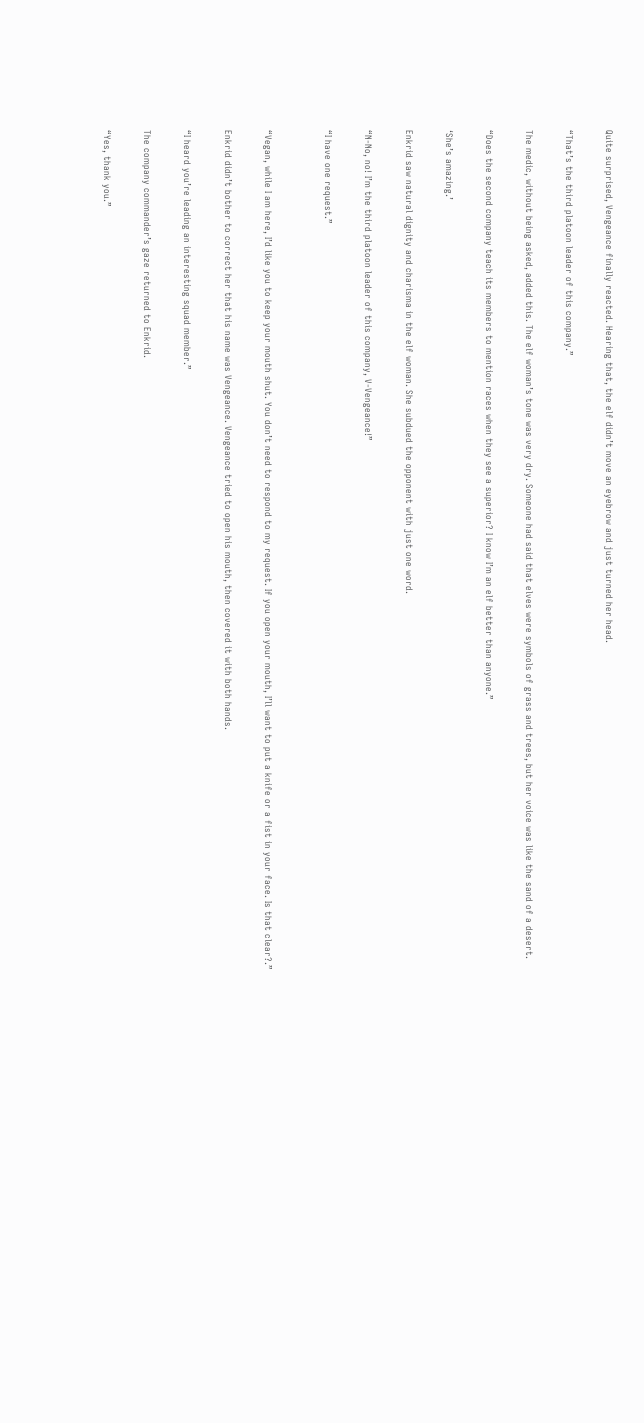Quite surprised, Vengeance finally reacted. Hearing that, the elf didn’t move an eyebrow and just turned her head.

“That’s the third platoon leader of this company.”

The medic, without being asked, added this. The elf woman’s tone was very dry. Someone had said that elves were symbols of grass and trees, but her voice was like the sand of a desert.

“Does the second company teach its members to mention races when they see a superior? I know I’m an elf better than anyone.”

‘She’s amazing.’

Enkrid saw natural dignity and charisma in the elf woman. She subdued the opponent with just one word.

“N-No, no! I’m the third platoon leader of this company, V-Vengeance!”

“I have one request.”


“Vegan, while I am here, I’d like you to keep your mouth shut. You don’t need to respond to my request. If you open your mouth, I’ll want to put a knife or a fist in your face. Is that clear?.”

Enkrid didn’t bother to correct her that his name was Vengeance. Vengeance tried to open his mouth, then covered it with both hands.

“I heard you’re leading an interesting squad member.”

The company commander’s gaze returned to Enkrid.

“Yes, thank you.”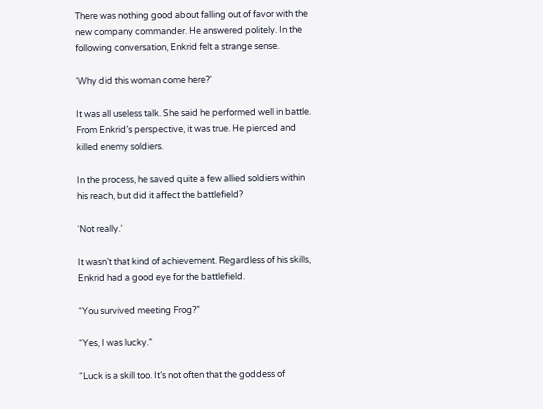There was nothing good about falling out of favor with the new company commander. He answered politely. In the following conversation, Enkrid felt a strange sense.

‘Why did this woman come here?’

It was all useless talk. She said he performed well in battle. From Enkrid’s perspective, it was true. He pierced and killed enemy soldiers.

In the process, he saved quite a few allied soldiers within his reach, but did it affect the battlefield?

‘Not really.’

It wasn’t that kind of achievement. Regardless of his skills, Enkrid had a good eye for the battlefield.

“You survived meeting Frog?”

“Yes, I was lucky.”

“Luck is a skill too. It’s not often that the goddess of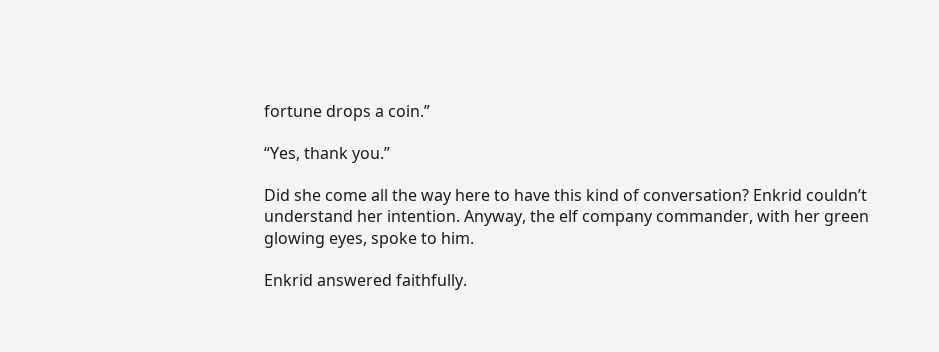fortune drops a coin.”

“Yes, thank you.”

Did she come all the way here to have this kind of conversation? Enkrid couldn’t understand her intention. Anyway, the elf company commander, with her green glowing eyes, spoke to him.

Enkrid answered faithfully.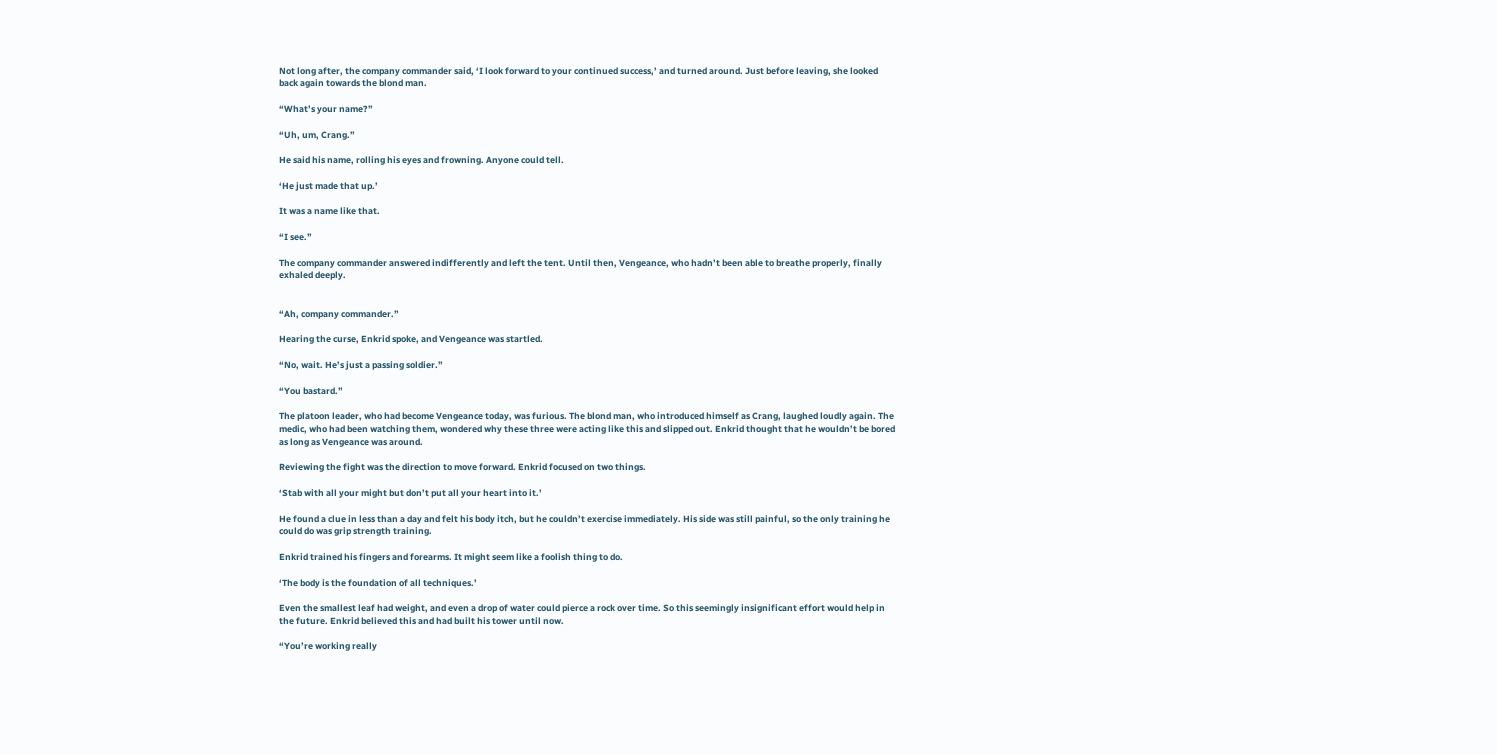Not long after, the company commander said, ‘I look forward to your continued success,’ and turned around. Just before leaving, she looked back again towards the blond man.

“What’s your name?”

“Uh, um, Crang.”

He said his name, rolling his eyes and frowning. Anyone could tell.

‘He just made that up.’

It was a name like that.

“I see.”

The company commander answered indifferently and left the tent. Until then, Vengeance, who hadn’t been able to breathe properly, finally exhaled deeply.


“Ah, company commander.”

Hearing the curse, Enkrid spoke, and Vengeance was startled.

“No, wait. He’s just a passing soldier.”

“You bastard.”

The platoon leader, who had become Vengeance today, was furious. The blond man, who introduced himself as Crang, laughed loudly again. The medic, who had been watching them, wondered why these three were acting like this and slipped out. Enkrid thought that he wouldn’t be bored as long as Vengeance was around.

Reviewing the fight was the direction to move forward. Enkrid focused on two things.

‘Stab with all your might but don’t put all your heart into it.’

He found a clue in less than a day and felt his body itch, but he couldn’t exercise immediately. His side was still painful, so the only training he could do was grip strength training.

Enkrid trained his fingers and forearms. It might seem like a foolish thing to do.

‘The body is the foundation of all techniques.’

Even the smallest leaf had weight, and even a drop of water could pierce a rock over time. So this seemingly insignificant effort would help in the future. Enkrid believed this and had built his tower until now.

“You’re working really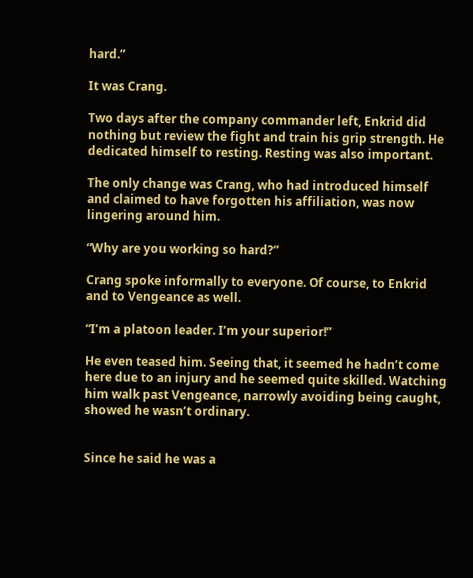hard.”

It was Crang.

Two days after the company commander left, Enkrid did nothing but review the fight and train his grip strength. He dedicated himself to resting. Resting was also important.

The only change was Crang, who had introduced himself and claimed to have forgotten his affiliation, was now lingering around him.

“Why are you working so hard?”

Crang spoke informally to everyone. Of course, to Enkrid and to Vengeance as well.

“I’m a platoon leader. I’m your superior!”

He even teased him. Seeing that, it seemed he hadn’t come here due to an injury and he seemed quite skilled. Watching him walk past Vengeance, narrowly avoiding being caught, showed he wasn’t ordinary.


Since he said he was a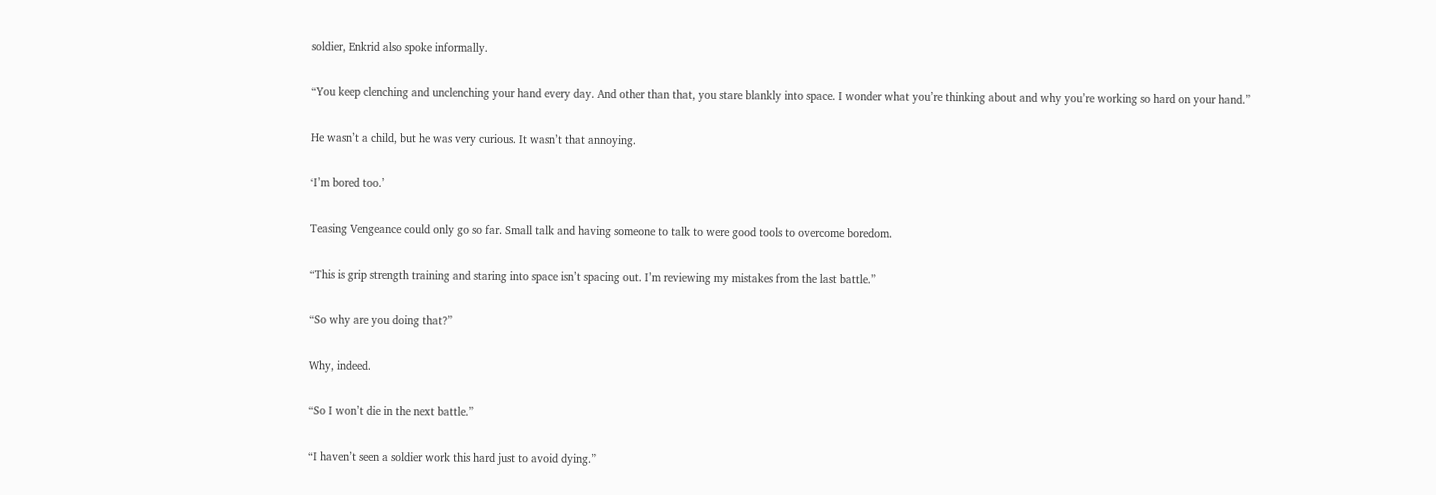soldier, Enkrid also spoke informally.

“You keep clenching and unclenching your hand every day. And other than that, you stare blankly into space. I wonder what you’re thinking about and why you’re working so hard on your hand.”

He wasn’t a child, but he was very curious. It wasn’t that annoying.

‘I’m bored too.’

Teasing Vengeance could only go so far. Small talk and having someone to talk to were good tools to overcome boredom.

“This is grip strength training and staring into space isn’t spacing out. I’m reviewing my mistakes from the last battle.”

“So why are you doing that?”

Why, indeed.

“So I won’t die in the next battle.”

“I haven’t seen a soldier work this hard just to avoid dying.”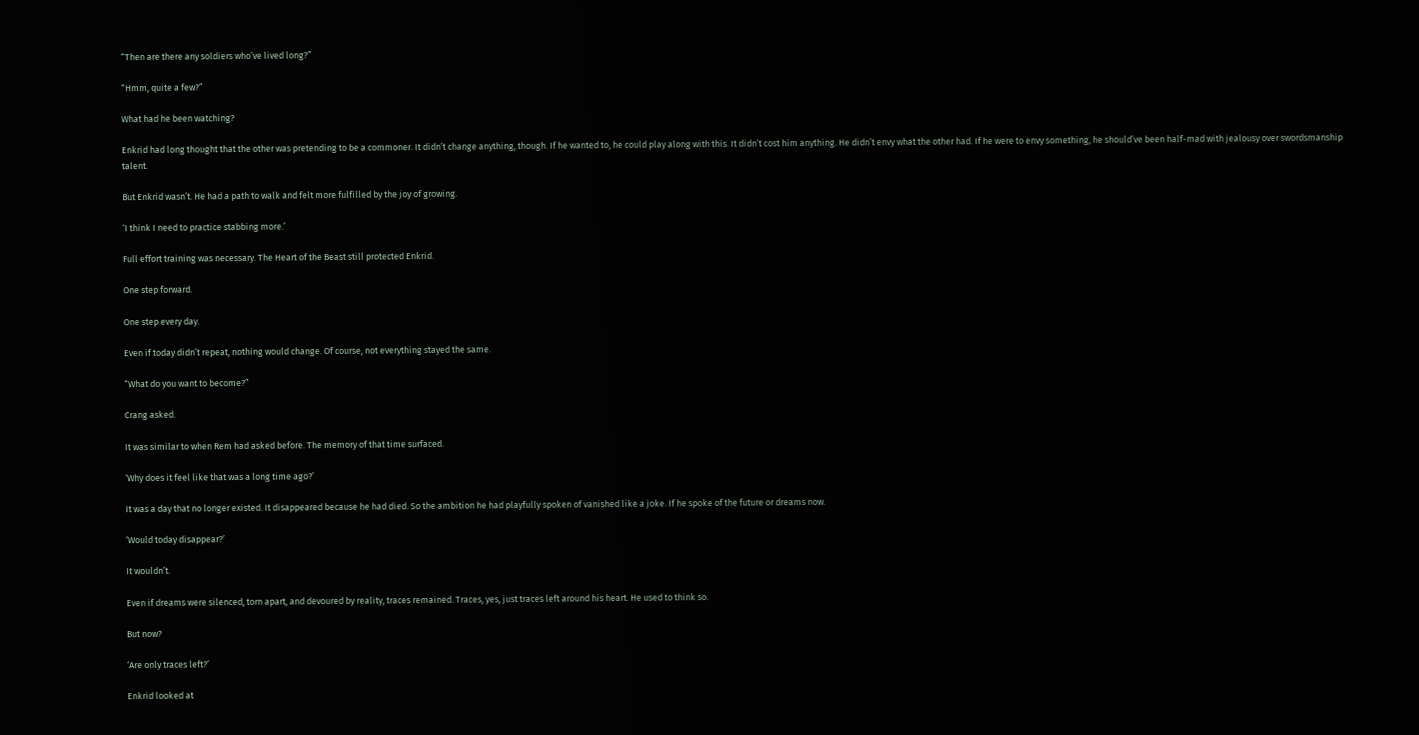“Then are there any soldiers who’ve lived long?”

“Hmm, quite a few?”

What had he been watching?

Enkrid had long thought that the other was pretending to be a commoner. It didn’t change anything, though. If he wanted to, he could play along with this. It didn’t cost him anything. He didn’t envy what the other had. If he were to envy something, he should’ve been half-mad with jealousy over swordsmanship talent.

But Enkrid wasn’t. He had a path to walk and felt more fulfilled by the joy of growing.

‘I think I need to practice stabbing more.’

Full effort training was necessary. The Heart of the Beast still protected Enkrid.

One step forward.

One step every day.

Even if today didn’t repeat, nothing would change. Of course, not everything stayed the same.

“What do you want to become?”

Crang asked.

It was similar to when Rem had asked before. The memory of that time surfaced.

‘Why does it feel like that was a long time ago?’

It was a day that no longer existed. It disappeared because he had died. So the ambition he had playfully spoken of vanished like a joke. If he spoke of the future or dreams now.

‘Would today disappear?’

It wouldn’t.

Even if dreams were silenced, torn apart, and devoured by reality, traces remained. Traces, yes, just traces left around his heart. He used to think so.

But now?

‘Are only traces left?’

Enkrid looked at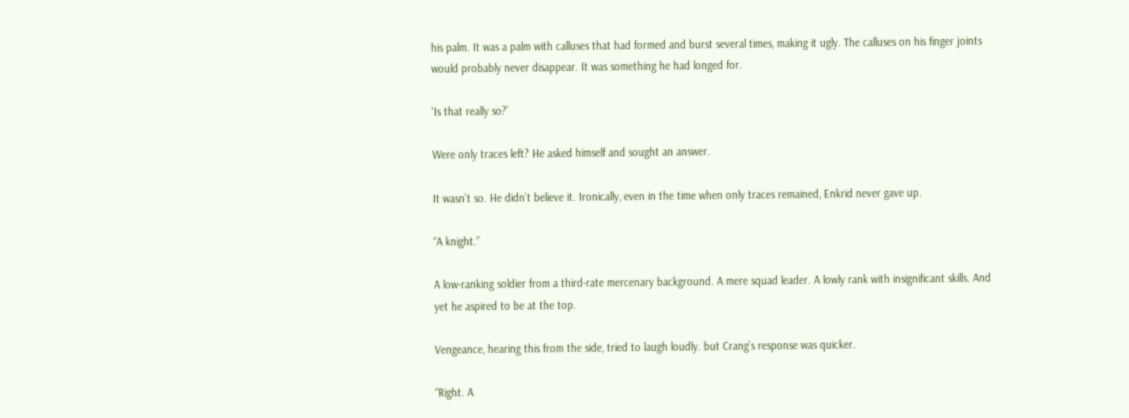his palm. It was a palm with calluses that had formed and burst several times, making it ugly. The calluses on his finger joints would probably never disappear. It was something he had longed for.

‘Is that really so?’

Were only traces left? He asked himself and sought an answer.

It wasn’t so. He didn’t believe it. Ironically, even in the time when only traces remained, Enkrid never gave up.

“A knight.”

A low-ranking soldier from a third-rate mercenary background. A mere squad leader. A lowly rank with insignificant skills. And yet he aspired to be at the top.

Vengeance, hearing this from the side, tried to laugh loudly. but Crang’s response was quicker.

“Right. A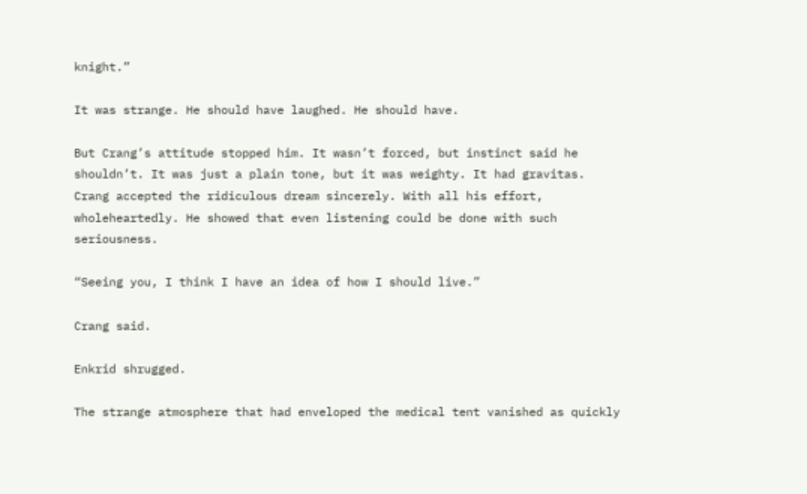knight.”

It was strange. He should have laughed. He should have.

But Crang’s attitude stopped him. It wasn’t forced, but instinct said he shouldn’t. It was just a plain tone, but it was weighty. It had gravitas. Crang accepted the ridiculous dream sincerely. With all his effort, wholeheartedly. He showed that even listening could be done with such seriousness.

“Seeing you, I think I have an idea of how I should live.”

Crang said.

Enkrid shrugged.

The strange atmosphere that had enveloped the medical tent vanished as quickly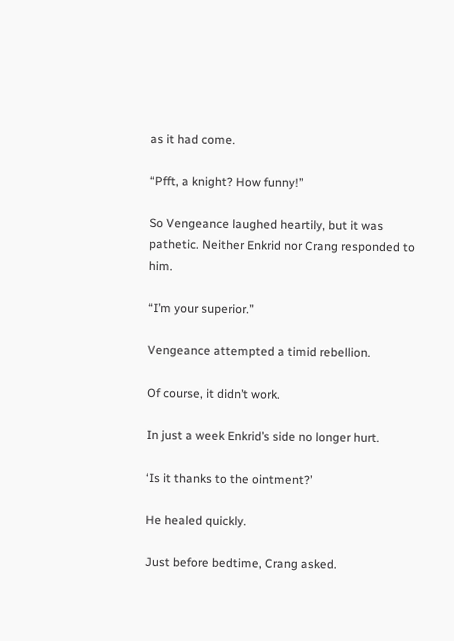as it had come.

“Pfft, a knight? How funny!”

So Vengeance laughed heartily, but it was pathetic. Neither Enkrid nor Crang responded to him.

“I’m your superior.”

Vengeance attempted a timid rebellion.

Of course, it didn’t work.

In just a week Enkrid’s side no longer hurt.

‘Is it thanks to the ointment?’

He healed quickly.

Just before bedtime, Crang asked.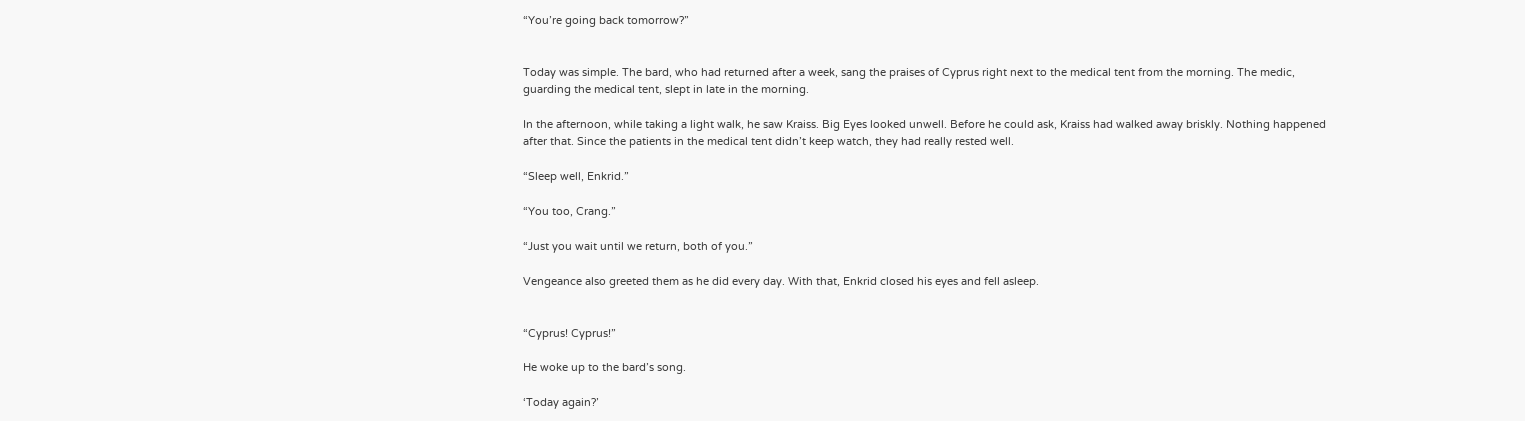“You’re going back tomorrow?”


Today was simple. The bard, who had returned after a week, sang the praises of Cyprus right next to the medical tent from the morning. The medic, guarding the medical tent, slept in late in the morning.

In the afternoon, while taking a light walk, he saw Kraiss. Big Eyes looked unwell. Before he could ask, Kraiss had walked away briskly. Nothing happened after that. Since the patients in the medical tent didn’t keep watch, they had really rested well.

“Sleep well, Enkrid.”

“You too, Crang.”

“Just you wait until we return, both of you.”

Vengeance also greeted them as he did every day. With that, Enkrid closed his eyes and fell asleep.


“Cyprus! Cyprus!”

He woke up to the bard’s song.

‘Today again?’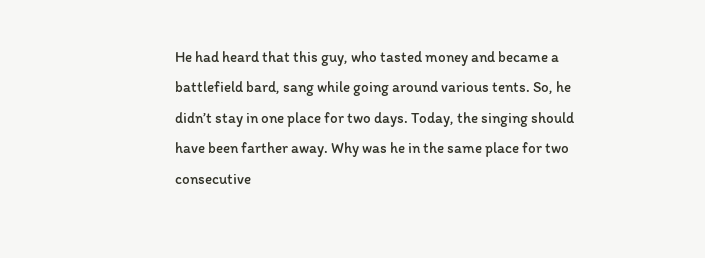He had heard that this guy, who tasted money and became a battlefield bard, sang while going around various tents. So, he didn’t stay in one place for two days. Today, the singing should have been farther away. Why was he in the same place for two consecutive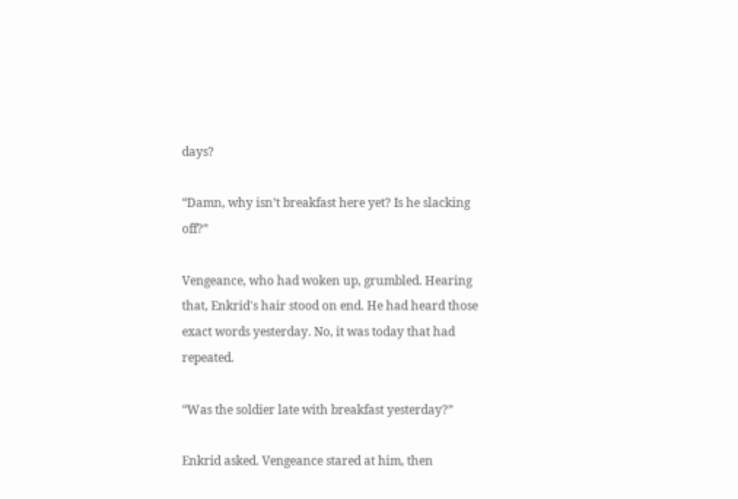days?

“Damn, why isn’t breakfast here yet? Is he slacking off?”

Vengeance, who had woken up, grumbled. Hearing that, Enkrid's hair stood on end. He had heard those exact words yesterday. No, it was today that had repeated.

“Was the soldier late with breakfast yesterday?”

Enkrid asked. Vengeance stared at him, then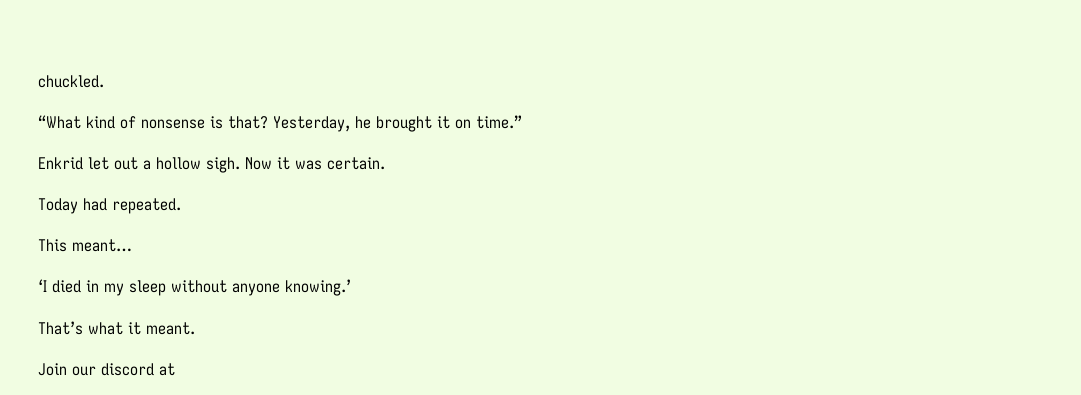chuckled.

“What kind of nonsense is that? Yesterday, he brought it on time.”

Enkrid let out a hollow sigh. Now it was certain.

Today had repeated.

This meant…

‘I died in my sleep without anyone knowing.’

That’s what it meant.

Join our discord at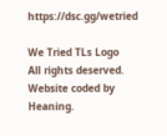https://dsc.gg/wetried

We Tried TLs Logo
All rights deserved. Website coded by Heaning.